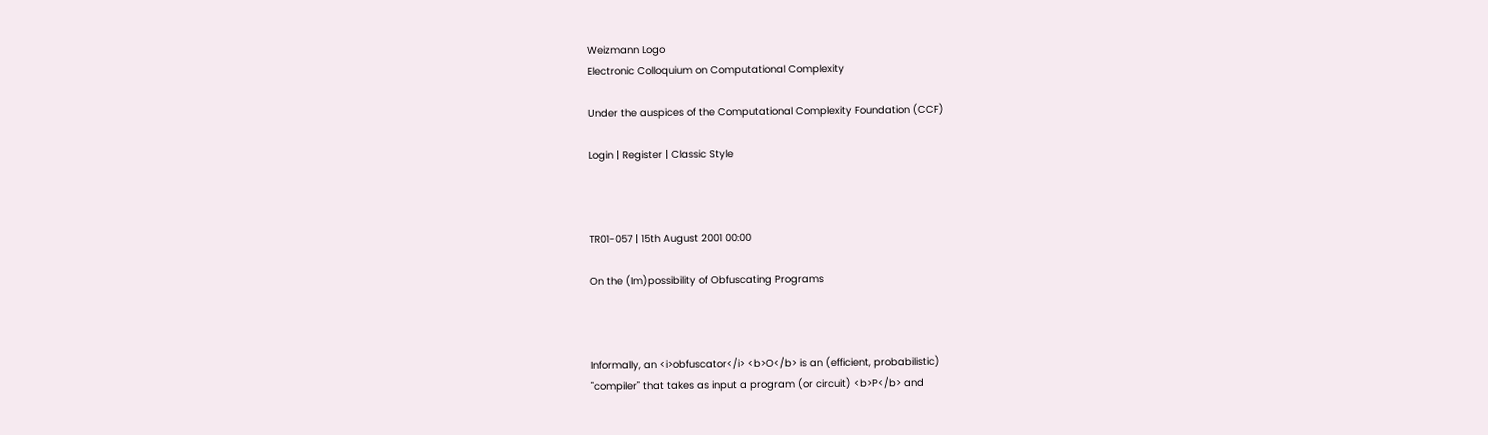Weizmann Logo
Electronic Colloquium on Computational Complexity

Under the auspices of the Computational Complexity Foundation (CCF)

Login | Register | Classic Style



TR01-057 | 15th August 2001 00:00

On the (Im)possibility of Obfuscating Programs



Informally, an <i>obfuscator</i> <b>O</b> is an (efficient, probabilistic)
"compiler" that takes as input a program (or circuit) <b>P</b> and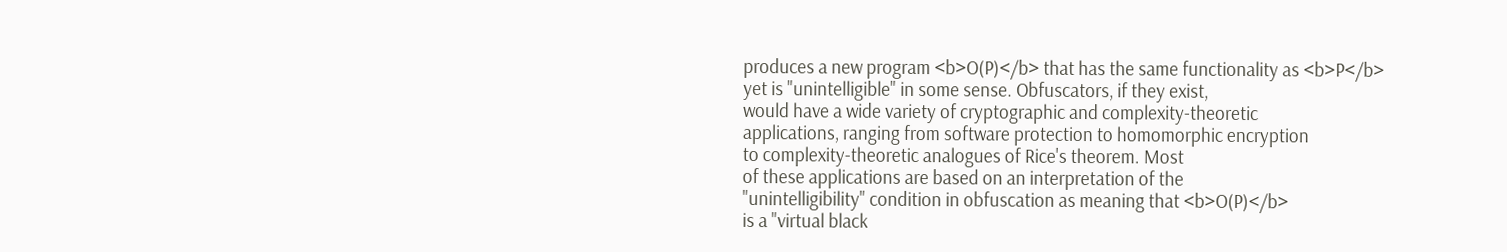produces a new program <b>O(P)</b> that has the same functionality as <b>P</b>
yet is "unintelligible" in some sense. Obfuscators, if they exist,
would have a wide variety of cryptographic and complexity-theoretic
applications, ranging from software protection to homomorphic encryption
to complexity-theoretic analogues of Rice's theorem. Most
of these applications are based on an interpretation of the
"unintelligibility" condition in obfuscation as meaning that <b>O(P)</b>
is a "virtual black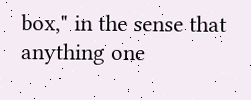box," in the sense that anything one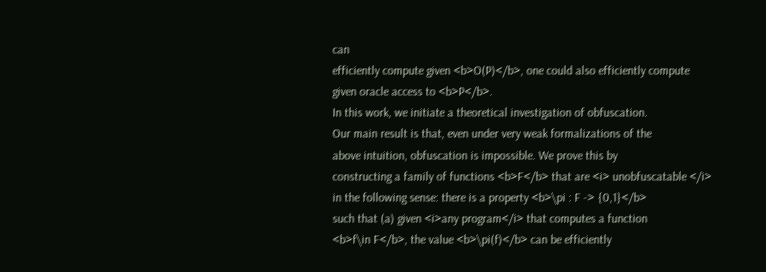can
efficiently compute given <b>O(P)</b>, one could also efficiently compute
given oracle access to <b>P</b>.
In this work, we initiate a theoretical investigation of obfuscation.
Our main result is that, even under very weak formalizations of the
above intuition, obfuscation is impossible. We prove this by
constructing a family of functions <b>F</b> that are <i> unobfuscatable </i>
in the following sense: there is a property <b>\pi : F -> {0,1}</b>
such that (a) given <i>any program</i> that computes a function
<b>f\in F</b>, the value <b>\pi(f)</b> can be efficiently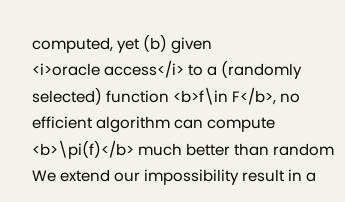computed, yet (b) given
<i>oracle access</i> to a (randomly selected) function <b>f\in F</b>, no
efficient algorithm can compute <b>\pi(f)</b> much better than random
We extend our impossibility result in a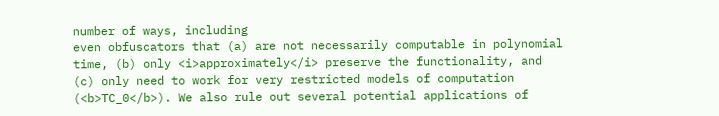number of ways, including
even obfuscators that (a) are not necessarily computable in polynomial
time, (b) only <i>approximately</i> preserve the functionality, and
(c) only need to work for very restricted models of computation
(<b>TC_0</b>). We also rule out several potential applications of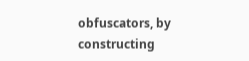obfuscators, by constructing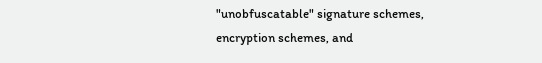"unobfuscatable" signature schemes,
encryption schemes, and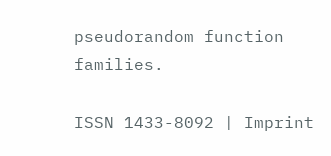pseudorandom function families.

ISSN 1433-8092 | Imprint